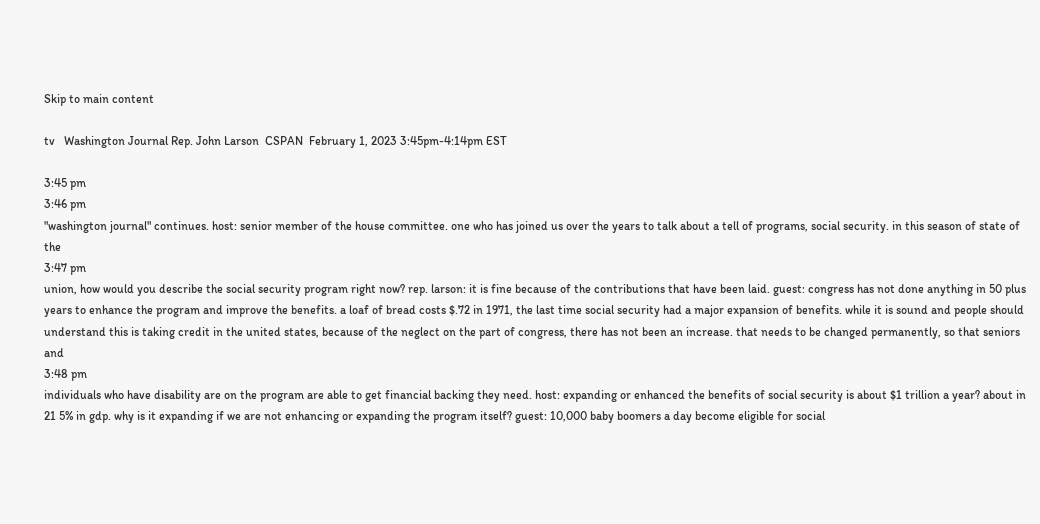Skip to main content

tv   Washington Journal Rep. John Larson  CSPAN  February 1, 2023 3:45pm-4:14pm EST

3:45 pm
3:46 pm
"washington journal" continues. host: senior member of the house committee. one who has joined us over the years to talk about a tell of programs, social security. in this season of state of the
3:47 pm
union, how would you describe the social security program right now? rep. larson: it is fine because of the contributions that have been laid. guest: congress has not done anything in 50 plus years to enhance the program and improve the benefits. a loaf of bread costs $.72 in 1971, the last time social security had a major expansion of benefits. while it is sound and people should understand this is taking credit in the united states, because of the neglect on the part of congress, there has not been an increase. that needs to be changed permanently, so that seniors and
3:48 pm
individuals who have disability are on the program are able to get financial backing they need. host: expanding or enhanced the benefits of social security is about $1 trillion a year? about in 21 5% in gdp. why is it expanding if we are not enhancing or expanding the program itself? guest: 10,000 baby boomers a day become eligible for social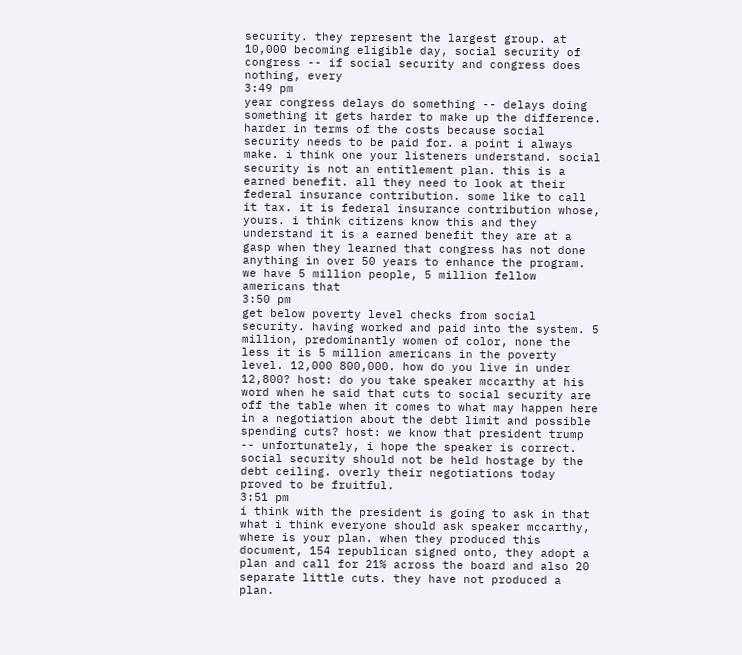security. they represent the largest group. at 10,000 becoming eligible day, social security of congress -- if social security and congress does nothing, every
3:49 pm
year congress delays do something -- delays doing something it gets harder to make up the difference. harder in terms of the costs because social security needs to be paid for. a point i always make. i think one your listeners understand. social security is not an entitlement plan. this is a earned benefit. all they need to look at their federal insurance contribution. some like to call it tax. it is federal insurance contribution whose, yours. i think citizens know this and they understand it is a earned benefit they are at a gasp when they learned that congress has not done anything in over 50 years to enhance the program. we have 5 million people, 5 million fellow americans that
3:50 pm
get below poverty level checks from social security. having worked and paid into the system. 5 million, predominantly women of color, none the less it is 5 million americans in the poverty level. 12,000 800,000. how do you live in under 12,800? host: do you take speaker mccarthy at his word when he said that cuts to social security are off the table when it comes to what may happen here in a negotiation about the debt limit and possible spending cuts? host: we know that president trump -- unfortunately, i hope the speaker is correct. social security should not be held hostage by the debt ceiling. overly their negotiations today proved to be fruitful.
3:51 pm
i think with the president is going to ask in that what i think everyone should ask speaker mccarthy, where is your plan. when they produced this document, 154 republican signed onto, they adopt a plan and call for 21% across the board and also 20 separate little cuts. they have not produced a plan.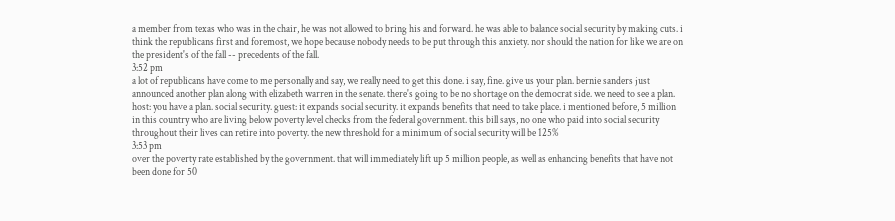a member from texas who was in the chair, he was not allowed to bring his and forward. he was able to balance social security by making cuts. i think the republicans first and foremost, we hope because nobody needs to be put through this anxiety. nor should the nation for like we are on the president's of the fall -- precedents of the fall.
3:52 pm
a lot of republicans have come to me personally and say, we really need to get this done. i say, fine. give us your plan. bernie sanders just announced another plan along with elizabeth warren in the senate. there's going to be no shortage on the democrat side. we need to see a plan. host: you have a plan. social security. guest: it expands social security. it expands benefits that need to take place. i mentioned before, 5 million in this country who are living below poverty level checks from the federal government. this bill says, no one who paid into social security throughout their lives can retire into poverty. the new threshold for a minimum of social security will be 125%
3:53 pm
over the poverty rate established by the government. that will immediately lift up 5 million people, as well as enhancing benefits that have not been done for 50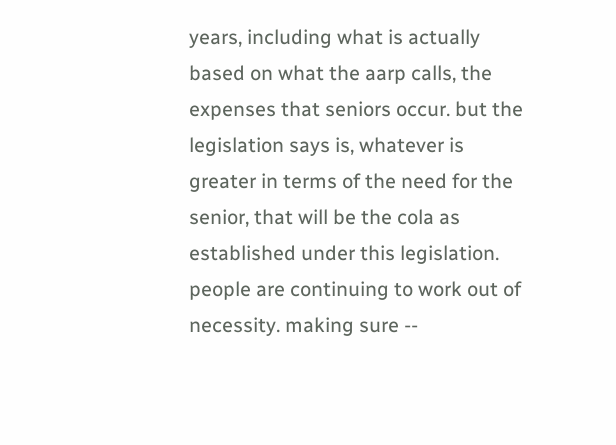years, including what is actually based on what the aarp calls, the expenses that seniors occur. but the legislation says is, whatever is greater in terms of the need for the senior, that will be the cola as established under this legislation. people are continuing to work out of necessity. making sure --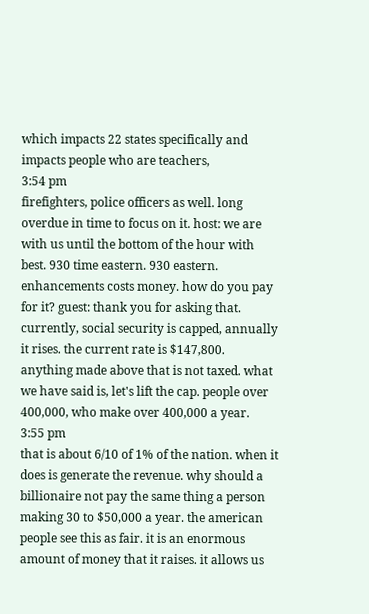which impacts 22 states specifically and impacts people who are teachers,
3:54 pm
firefighters, police officers as well. long overdue in time to focus on it. host: we are with us until the bottom of the hour with best. 930 time eastern. 930 eastern. enhancements costs money. how do you pay for it? guest: thank you for asking that. currently, social security is capped, annually it rises. the current rate is $147,800. anything made above that is not taxed. what we have said is, let's lift the cap. people over 400,000, who make over 400,000 a year.
3:55 pm
that is about 6/10 of 1% of the nation. when it does is generate the revenue. why should a billionaire not pay the same thing a person making 30 to $50,000 a year. the american people see this as fair. it is an enormous amount of money that it raises. it allows us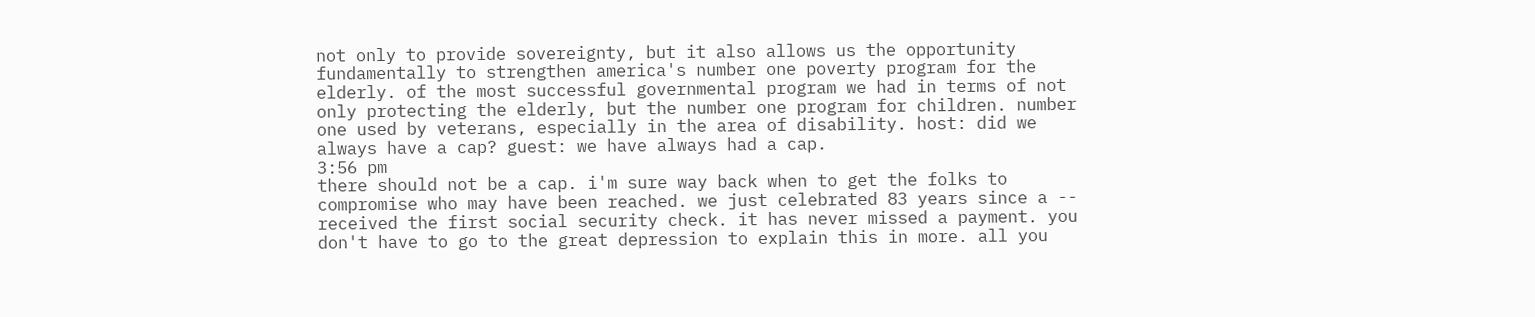not only to provide sovereignty, but it also allows us the opportunity fundamentally to strengthen america's number one poverty program for the elderly. of the most successful governmental program we had in terms of not only protecting the elderly, but the number one program for children. number one used by veterans, especially in the area of disability. host: did we always have a cap? guest: we have always had a cap.
3:56 pm
there should not be a cap. i'm sure way back when to get the folks to compromise who may have been reached. we just celebrated 83 years since a -- received the first social security check. it has never missed a payment. you don't have to go to the great depression to explain this in more. all you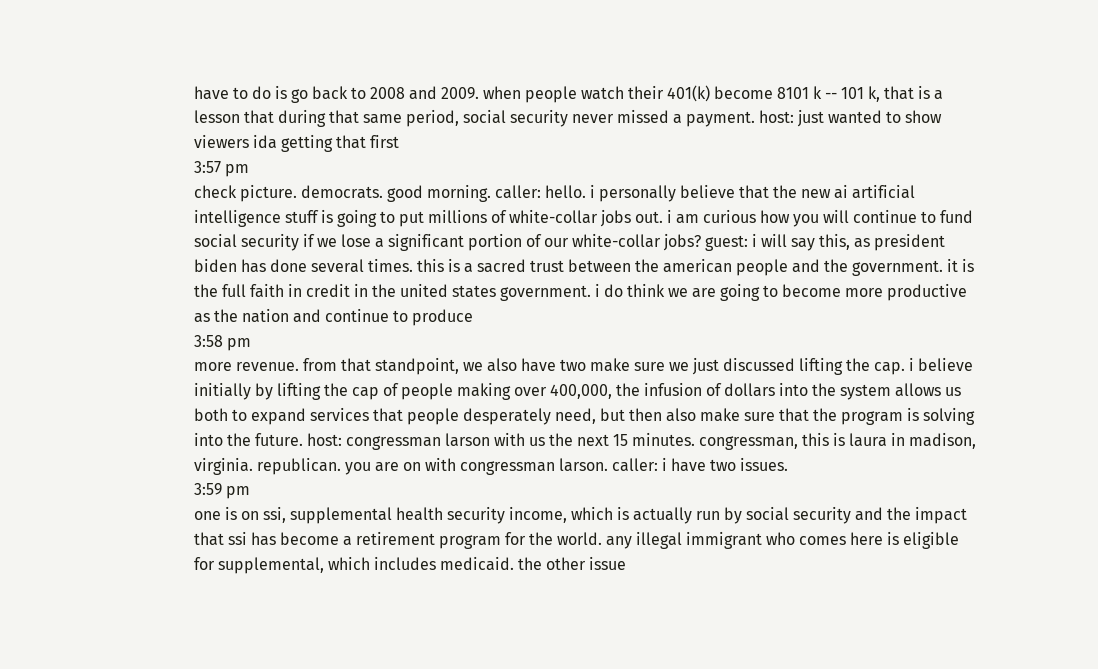have to do is go back to 2008 and 2009. when people watch their 401(k) become 8101 k -- 101 k, that is a lesson that during that same period, social security never missed a payment. host: just wanted to show viewers ida getting that first
3:57 pm
check picture. democrats. good morning. caller: hello. i personally believe that the new ai artificial intelligence stuff is going to put millions of white-collar jobs out. i am curious how you will continue to fund social security if we lose a significant portion of our white-collar jobs? guest: i will say this, as president biden has done several times. this is a sacred trust between the american people and the government. it is the full faith in credit in the united states government. i do think we are going to become more productive as the nation and continue to produce
3:58 pm
more revenue. from that standpoint, we also have two make sure we just discussed lifting the cap. i believe initially by lifting the cap of people making over 400,000, the infusion of dollars into the system allows us both to expand services that people desperately need, but then also make sure that the program is solving into the future. host: congressman larson with us the next 15 minutes. congressman, this is laura in madison, virginia. republican. you are on with congressman larson. caller: i have two issues.
3:59 pm
one is on ssi, supplemental health security income, which is actually run by social security and the impact that ssi has become a retirement program for the world. any illegal immigrant who comes here is eligible for supplemental, which includes medicaid. the other issue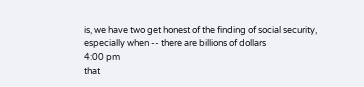is, we have two get honest of the finding of social security, especially when -- there are billions of dollars
4:00 pm
that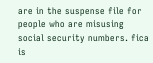are in the suspense file for people who are misusing social security numbers. fica is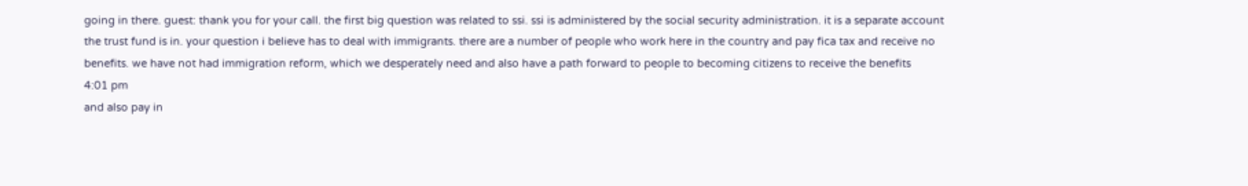going in there. guest: thank you for your call. the first big question was related to ssi. ssi is administered by the social security administration. it is a separate account the trust fund is in. your question i believe has to deal with immigrants. there are a number of people who work here in the country and pay fica tax and receive no benefits. we have not had immigration reform, which we desperately need and also have a path forward to people to becoming citizens to receive the benefits
4:01 pm
and also pay in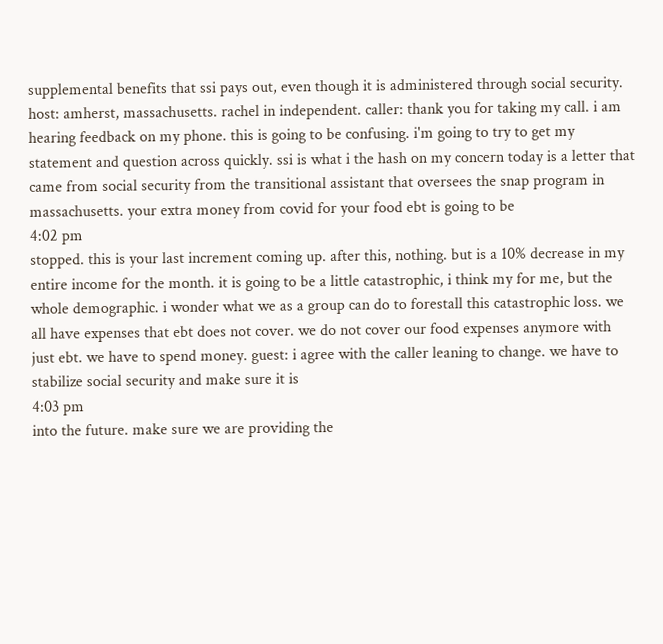supplemental benefits that ssi pays out, even though it is administered through social security. host: amherst, massachusetts. rachel in independent. caller: thank you for taking my call. i am hearing feedback on my phone. this is going to be confusing. i'm going to try to get my statement and question across quickly. ssi is what i the hash on my concern today is a letter that came from social security from the transitional assistant that oversees the snap program in massachusetts. your extra money from covid for your food ebt is going to be
4:02 pm
stopped. this is your last increment coming up. after this, nothing. but is a 10% decrease in my entire income for the month. it is going to be a little catastrophic, i think my for me, but the whole demographic. i wonder what we as a group can do to forestall this catastrophic loss. we all have expenses that ebt does not cover. we do not cover our food expenses anymore with just ebt. we have to spend money. guest: i agree with the caller leaning to change. we have to stabilize social security and make sure it is
4:03 pm
into the future. make sure we are providing the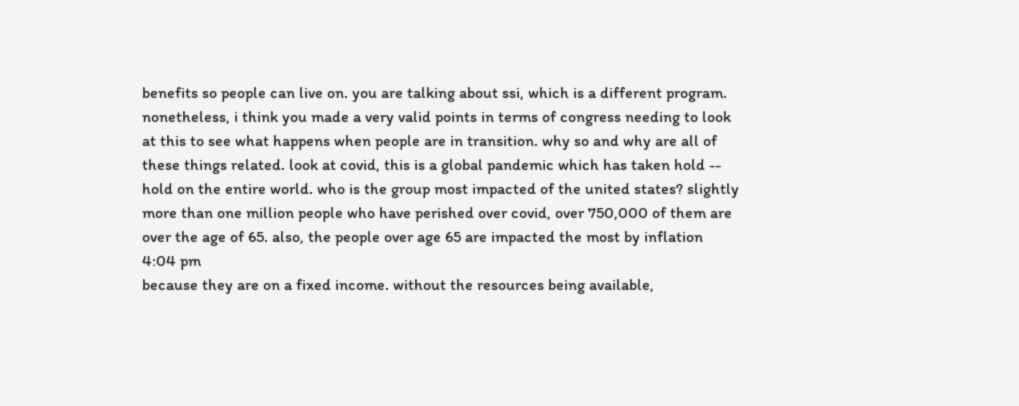benefits so people can live on. you are talking about ssi, which is a different program. nonetheless, i think you made a very valid points in terms of congress needing to look at this to see what happens when people are in transition. why so and why are all of these things related. look at covid, this is a global pandemic which has taken hold -- hold on the entire world. who is the group most impacted of the united states? slightly more than one million people who have perished over covid, over 750,000 of them are over the age of 65. also, the people over age 65 are impacted the most by inflation
4:04 pm
because they are on a fixed income. without the resources being available,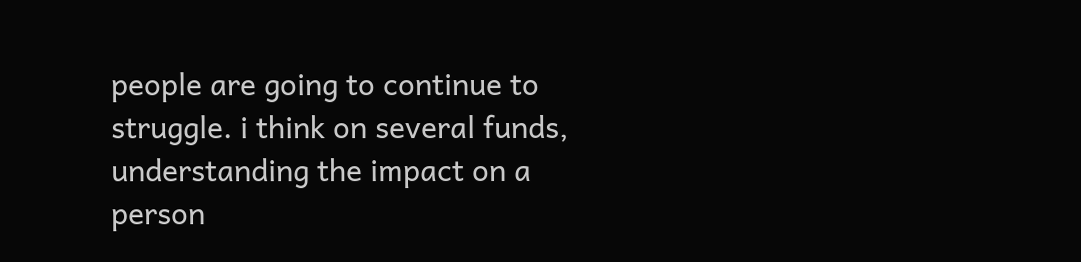people are going to continue to struggle. i think on several funds, understanding the impact on a person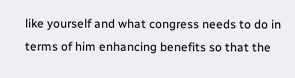like yourself and what congress needs to do in terms of him enhancing benefits so that the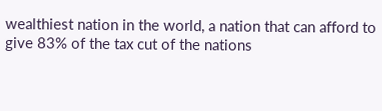wealthiest nation in the world, a nation that can afford to give 83% of the tax cut of the nations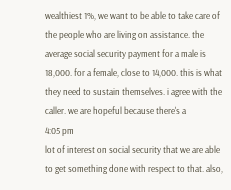wealthiest 1%, we want to be able to take care of the people who are living on assistance. the average social security payment for a male is 18,000. for a female, close to 14,000. this is what they need to sustain themselves. i agree with the caller. we are hopeful because there's a
4:05 pm
lot of interest on social security that we are able to get something done with respect to that. also,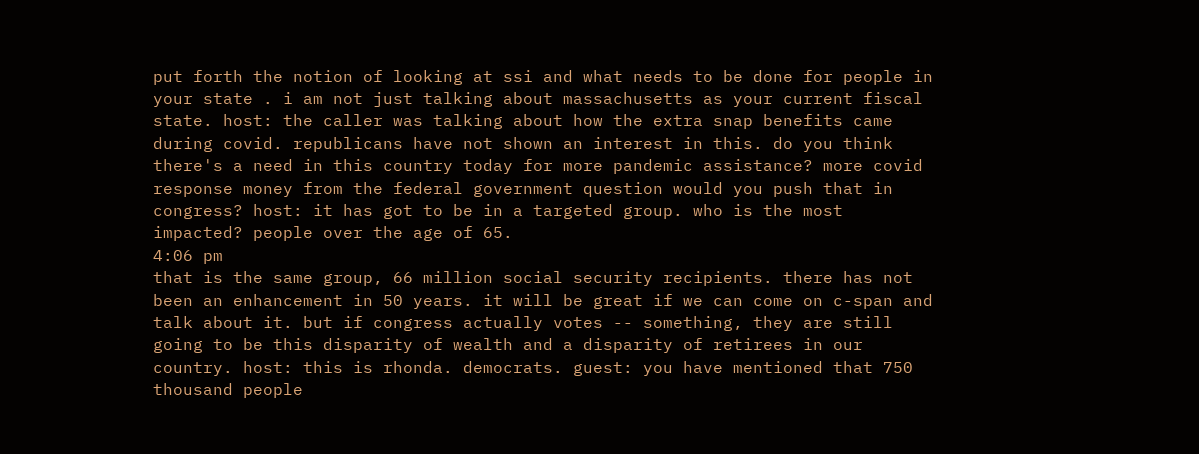put forth the notion of looking at ssi and what needs to be done for people in your state . i am not just talking about massachusetts as your current fiscal state. host: the caller was talking about how the extra snap benefits came during covid. republicans have not shown an interest in this. do you think there's a need in this country today for more pandemic assistance? more covid response money from the federal government question would you push that in congress? host: it has got to be in a targeted group. who is the most impacted? people over the age of 65.
4:06 pm
that is the same group, 66 million social security recipients. there has not been an enhancement in 50 years. it will be great if we can come on c-span and talk about it. but if congress actually votes -- something, they are still going to be this disparity of wealth and a disparity of retirees in our country. host: this is rhonda. democrats. guest: you have mentioned that 750 thousand people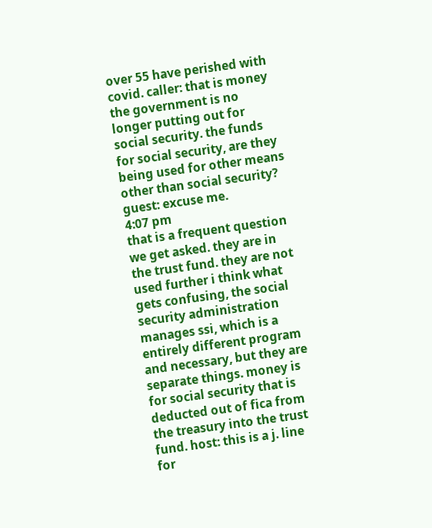over 55 have perished with covid. caller: that is money the government is no longer putting out for social security. the funds for social security, are they being used for other means other than social security? guest: excuse me.
4:07 pm
that is a frequent question we get asked. they are in the trust fund. they are not used further i think what gets confusing, the social security administration manages ssi, which is a entirely different program and necessary, but they are separate things. money is for social security that is deducted out of fica from the treasury into the trust fund. host: this is a j. line for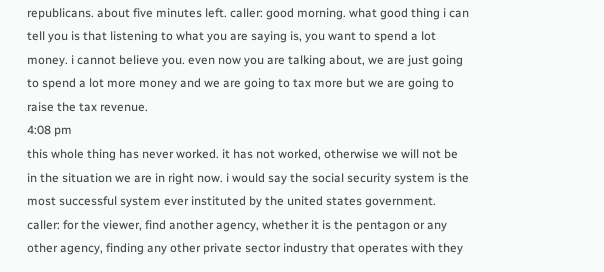republicans. about five minutes left. caller: good morning. what good thing i can tell you is that listening to what you are saying is, you want to spend a lot money. i cannot believe you. even now you are talking about, we are just going to spend a lot more money and we are going to tax more but we are going to raise the tax revenue.
4:08 pm
this whole thing has never worked. it has not worked, otherwise we will not be in the situation we are in right now. i would say the social security system is the most successful system ever instituted by the united states government. caller: for the viewer, find another agency, whether it is the pentagon or any other agency, finding any other private sector industry that operates with they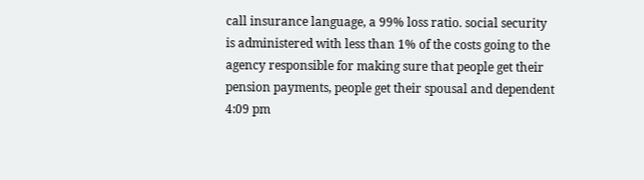call insurance language, a 99% loss ratio. social security is administered with less than 1% of the costs going to the agency responsible for making sure that people get their pension payments, people get their spousal and dependent
4:09 pm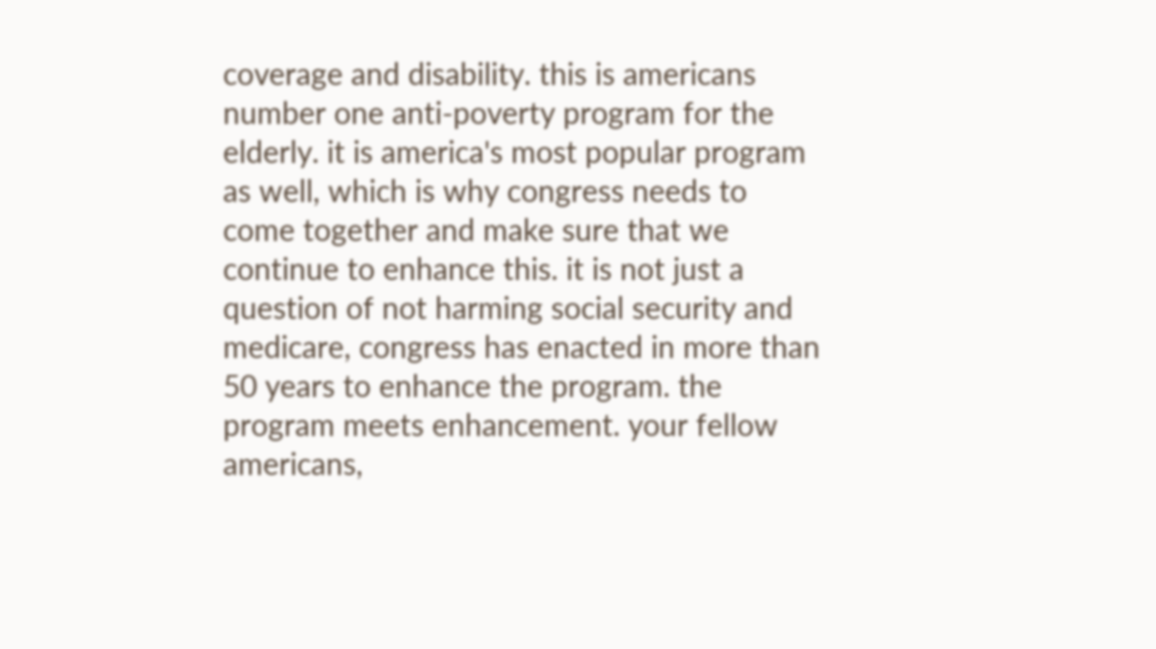coverage and disability. this is americans number one anti-poverty program for the elderly. it is america's most popular program as well, which is why congress needs to come together and make sure that we continue to enhance this. it is not just a question of not harming social security and medicare, congress has enacted in more than 50 years to enhance the program. the program meets enhancement. your fellow americans,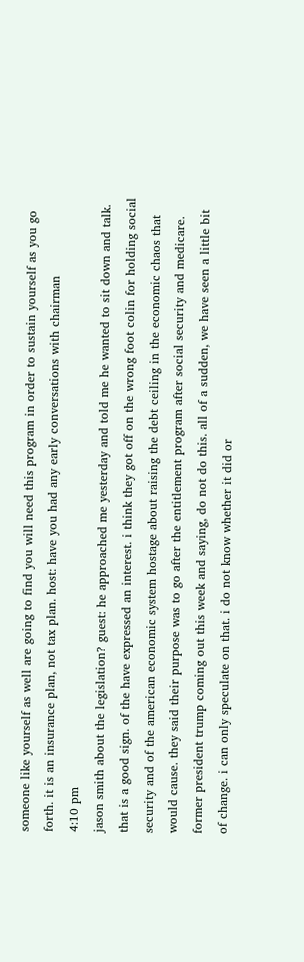someone like yourself as well are going to find you will need this program in order to sustain yourself as you go forth. it is an insurance plan, not tax plan. host: have you had any early conversations with chairman
4:10 pm
jason smith about the legislation? guest: he approached me yesterday and told me he wanted to sit down and talk. that is a good sign. of the have expressed an interest. i think they got off on the wrong foot colin for holding social security and of the american economic system hostage about raising the debt ceiling in the economic chaos that would cause. they said their purpose was to go after the entitlement program after social security and medicare. former president trump coming out this week and saying, do not do this. all of a sudden, we have seen a little bit of change. i can only speculate on that. i do not know whether it did or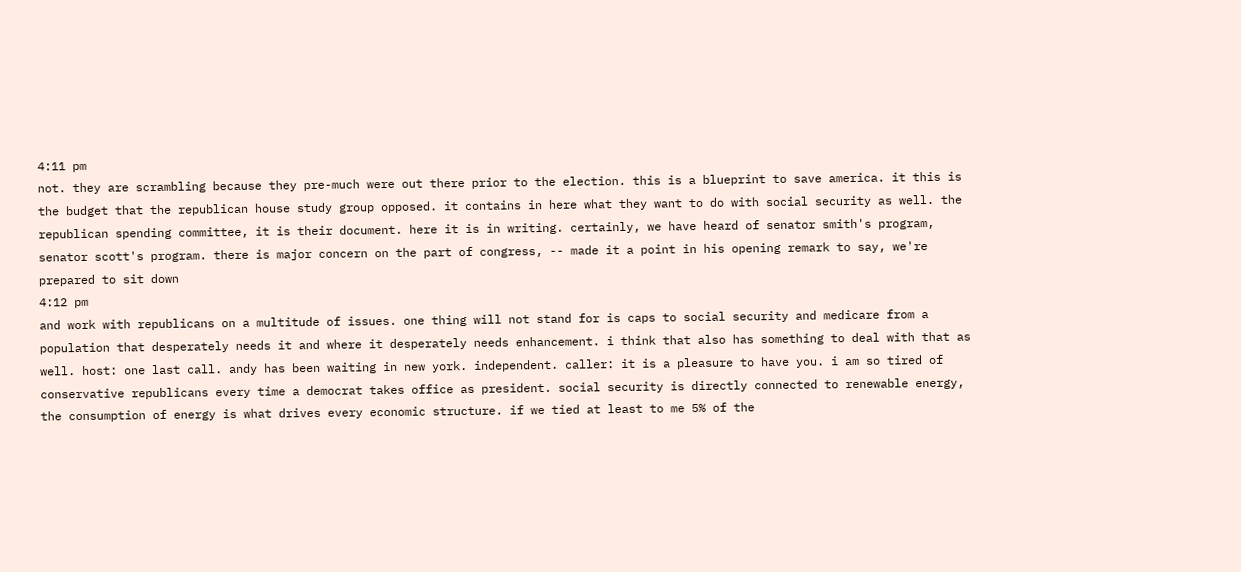4:11 pm
not. they are scrambling because they pre-much were out there prior to the election. this is a blueprint to save america. it this is the budget that the republican house study group opposed. it contains in here what they want to do with social security as well. the republican spending committee, it is their document. here it is in writing. certainly, we have heard of senator smith's program, senator scott's program. there is major concern on the part of congress, -- made it a point in his opening remark to say, we're prepared to sit down
4:12 pm
and work with republicans on a multitude of issues. one thing will not stand for is caps to social security and medicare from a population that desperately needs it and where it desperately needs enhancement. i think that also has something to deal with that as well. host: one last call. andy has been waiting in new york. independent. caller: it is a pleasure to have you. i am so tired of conservative republicans every time a democrat takes office as president. social security is directly connected to renewable energy, the consumption of energy is what drives every economic structure. if we tied at least to me 5% of the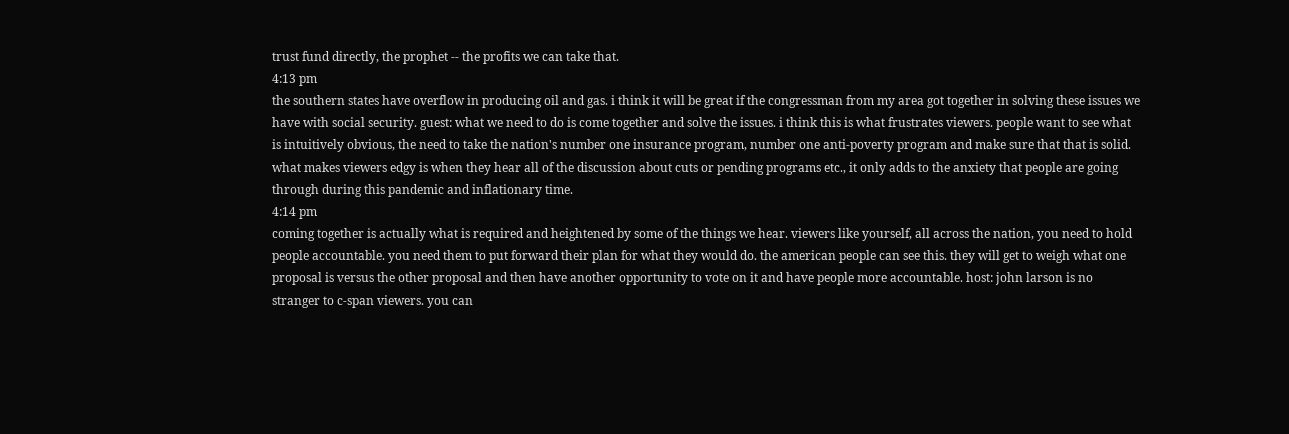trust fund directly, the prophet -- the profits we can take that.
4:13 pm
the southern states have overflow in producing oil and gas. i think it will be great if the congressman from my area got together in solving these issues we have with social security. guest: what we need to do is come together and solve the issues. i think this is what frustrates viewers. people want to see what is intuitively obvious, the need to take the nation's number one insurance program, number one anti-poverty program and make sure that that is solid. what makes viewers edgy is when they hear all of the discussion about cuts or pending programs etc., it only adds to the anxiety that people are going through during this pandemic and inflationary time.
4:14 pm
coming together is actually what is required and heightened by some of the things we hear. viewers like yourself, all across the nation, you need to hold people accountable. you need them to put forward their plan for what they would do. the american people can see this. they will get to weigh what one proposal is versus the other proposal and then have another opportunity to vote on it and have people more accountable. host: john larson is no stranger to c-span viewers. you can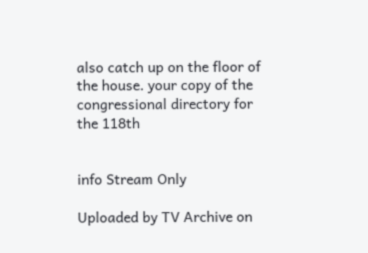also catch up on the floor of the house. your copy of the congressional directory for the 118th


info Stream Only

Uploaded by TV Archive on